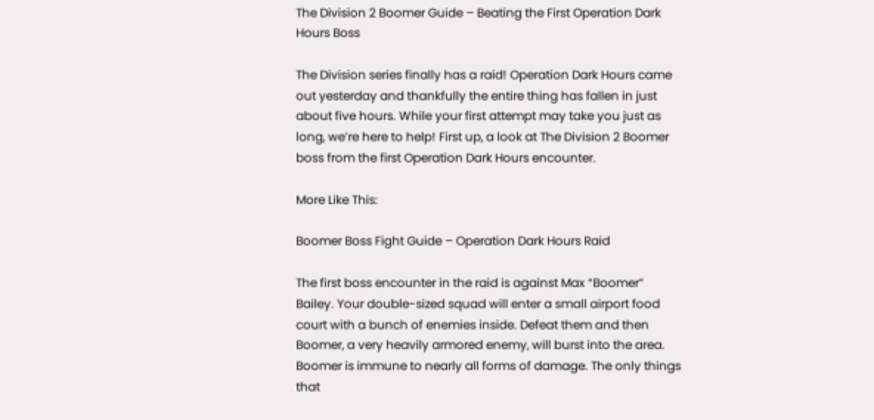The Division 2 Boomer Guide – Beating the First Operation Dark Hours Boss

The Division series finally has a raid! Operation Dark Hours came out yesterday and thankfully the entire thing has fallen in just about five hours. While your first attempt may take you just as long, we’re here to help! First up, a look at The Division 2 Boomer boss from the first Operation Dark Hours encounter.

More Like This:

Boomer Boss Fight Guide – Operation Dark Hours Raid

The first boss encounter in the raid is against Max “Boomer” Bailey. Your double-sized squad will enter a small airport food court with a bunch of enemies inside. Defeat them and then Boomer, a very heavily armored enemy, will burst into the area. Boomer is immune to nearly all forms of damage. The only things that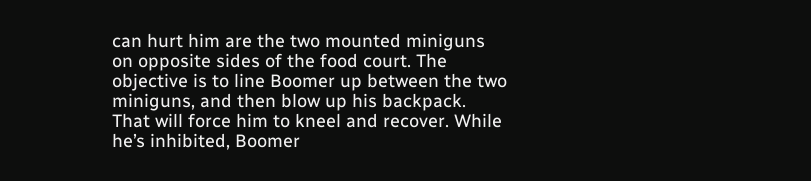can hurt him are the two mounted miniguns on opposite sides of the food court. The objective is to line Boomer up between the two miniguns, and then blow up his backpack. That will force him to kneel and recover. While he’s inhibited, Boomer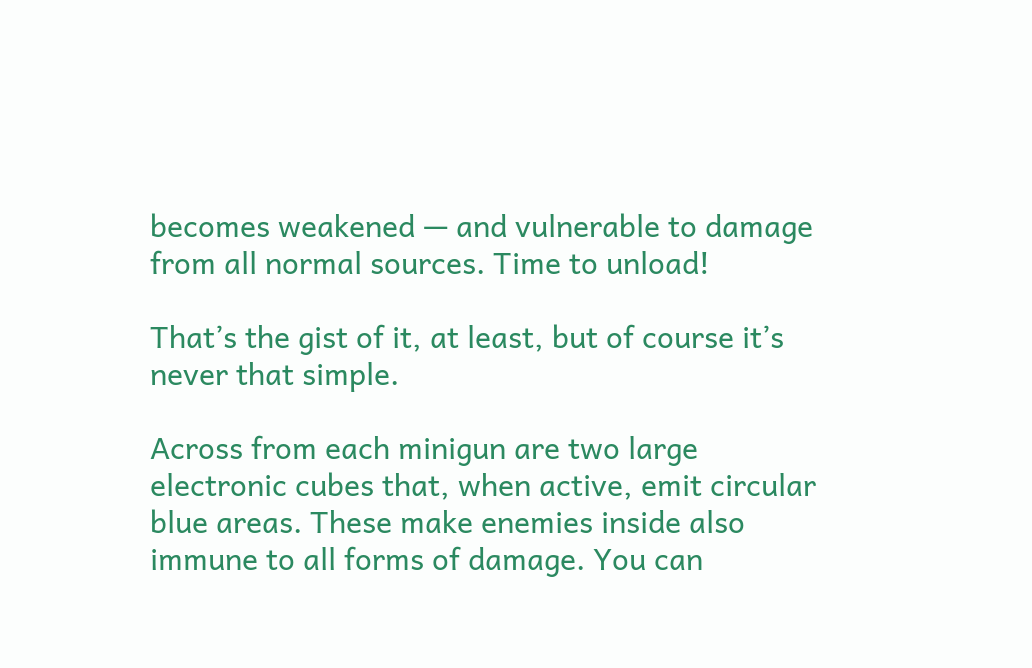becomes weakened — and vulnerable to damage from all normal sources. Time to unload!

That’s the gist of it, at least, but of course it’s never that simple.

Across from each minigun are two large electronic cubes that, when active, emit circular blue areas. These make enemies inside also immune to all forms of damage. You can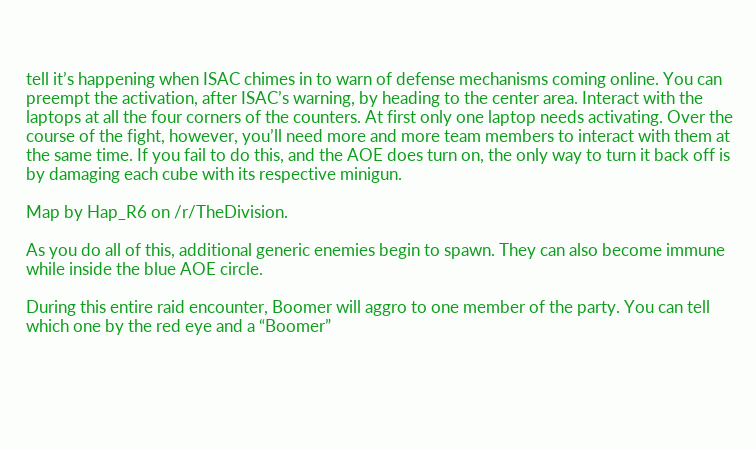tell it’s happening when ISAC chimes in to warn of defense mechanisms coming online. You can preempt the activation, after ISAC’s warning, by heading to the center area. Interact with the laptops at all the four corners of the counters. At first only one laptop needs activating. Over the course of the fight, however, you’ll need more and more team members to interact with them at the same time. If you fail to do this, and the AOE does turn on, the only way to turn it back off is by damaging each cube with its respective minigun.

Map by Hap_R6 on /r/TheDivision.

As you do all of this, additional generic enemies begin to spawn. They can also become immune while inside the blue AOE circle.

During this entire raid encounter, Boomer will aggro to one member of the party. You can tell which one by the red eye and a “Boomer”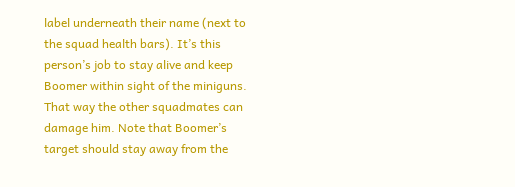label underneath their name (next to the squad health bars). It’s this person’s job to stay alive and keep Boomer within sight of the miniguns. That way the other squadmates can damage him. Note that Boomer’s target should stay away from the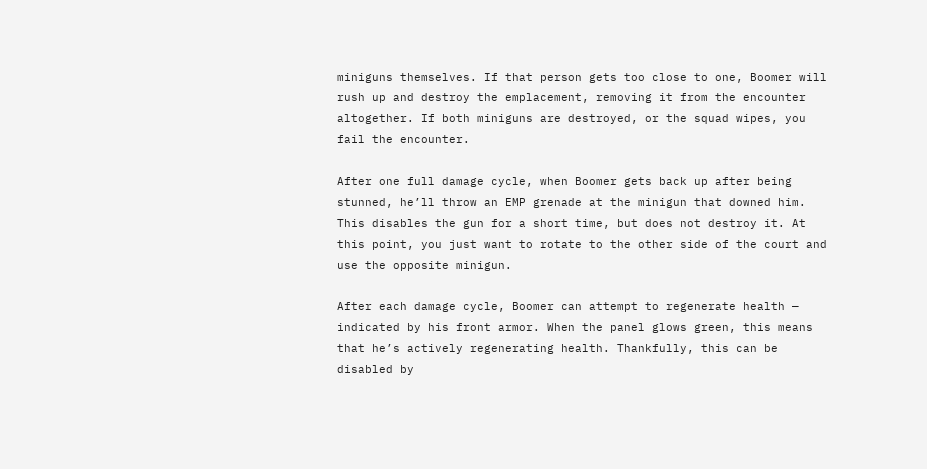miniguns themselves. If that person gets too close to one, Boomer will rush up and destroy the emplacement, removing it from the encounter altogether. If both miniguns are destroyed, or the squad wipes, you fail the encounter.

After one full damage cycle, when Boomer gets back up after being stunned, he’ll throw an EMP grenade at the minigun that downed him. This disables the gun for a short time, but does not destroy it. At this point, you just want to rotate to the other side of the court and use the opposite minigun.

After each damage cycle, Boomer can attempt to regenerate health — indicated by his front armor. When the panel glows green, this means that he’s actively regenerating health. Thankfully, this can be disabled by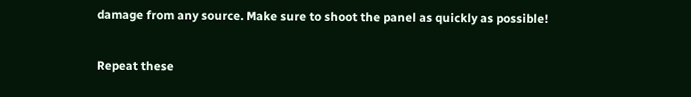damage from any source. Make sure to shoot the panel as quickly as possible!

Repeat these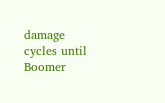damage cycles until Boomer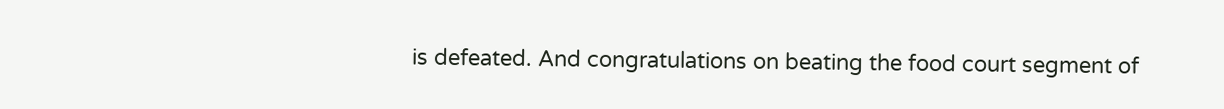is defeated. And congratulations on beating the food court segment of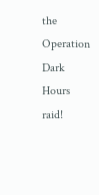the Operation Dark Hours raid!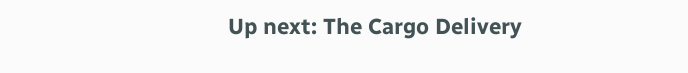Up next: The Cargo Delivery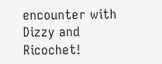encounter with Dizzy and Ricochet!